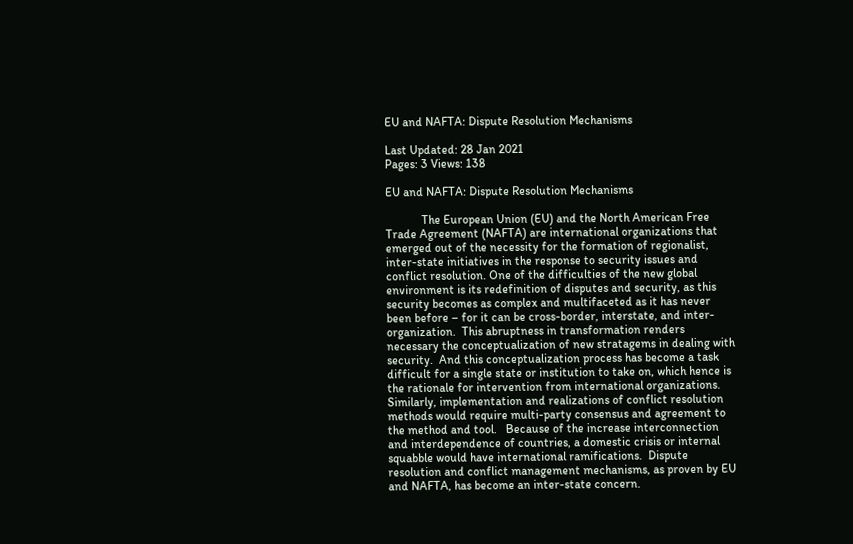EU and NAFTA: Dispute Resolution Mechanisms

Last Updated: 28 Jan 2021
Pages: 3 Views: 138

EU and NAFTA: Dispute Resolution Mechanisms

            The European Union (EU) and the North American Free Trade Agreement (NAFTA) are international organizations that emerged out of the necessity for the formation of regionalist, inter-state initiatives in the response to security issues and conflict resolution. One of the difficulties of the new global environment is its redefinition of disputes and security, as this security becomes as complex and multifaceted as it has never been before – for it can be cross-border, interstate, and inter-organization.  This abruptness in transformation renders necessary the conceptualization of new stratagems in dealing with security.  And this conceptualization process has become a task difficult for a single state or institution to take on, which hence is the rationale for intervention from international organizations.  Similarly, implementation and realizations of conflict resolution methods would require multi-party consensus and agreement to the method and tool.   Because of the increase interconnection and interdependence of countries, a domestic crisis or internal squabble would have international ramifications.  Dispute resolution and conflict management mechanisms, as proven by EU and NAFTA, has become an inter-state concern.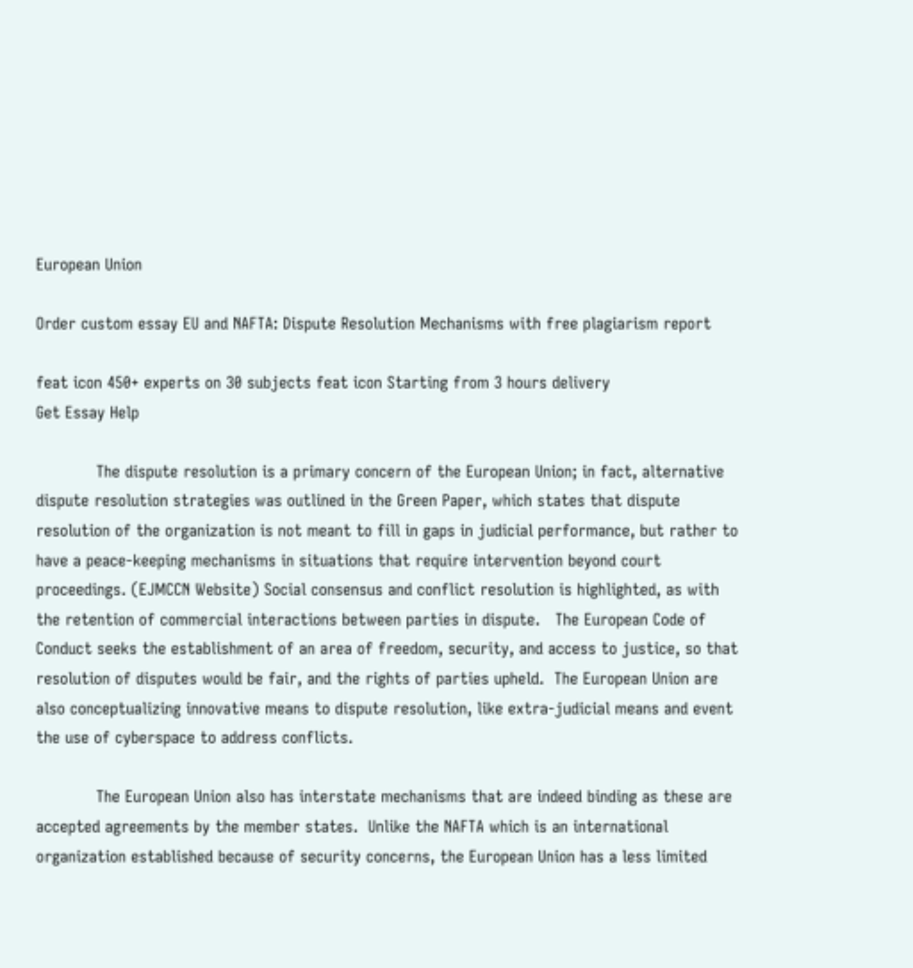European Union

Order custom essay EU and NAFTA: Dispute Resolution Mechanisms with free plagiarism report

feat icon 450+ experts on 30 subjects feat icon Starting from 3 hours delivery
Get Essay Help

            The dispute resolution is a primary concern of the European Union; in fact, alternative dispute resolution strategies was outlined in the Green Paper, which states that dispute resolution of the organization is not meant to fill in gaps in judicial performance, but rather to have a peace-keeping mechanisms in situations that require intervention beyond court proceedings. (EJMCCN Website) Social consensus and conflict resolution is highlighted, as with the retention of commercial interactions between parties in dispute.   The European Code of Conduct seeks the establishment of an area of freedom, security, and access to justice, so that resolution of disputes would be fair, and the rights of parties upheld.  The European Union are also conceptualizing innovative means to dispute resolution, like extra-judicial means and event the use of cyberspace to address conflicts.

            The European Union also has interstate mechanisms that are indeed binding as these are accepted agreements by the member states.  Unlike the NAFTA which is an international organization established because of security concerns, the European Union has a less limited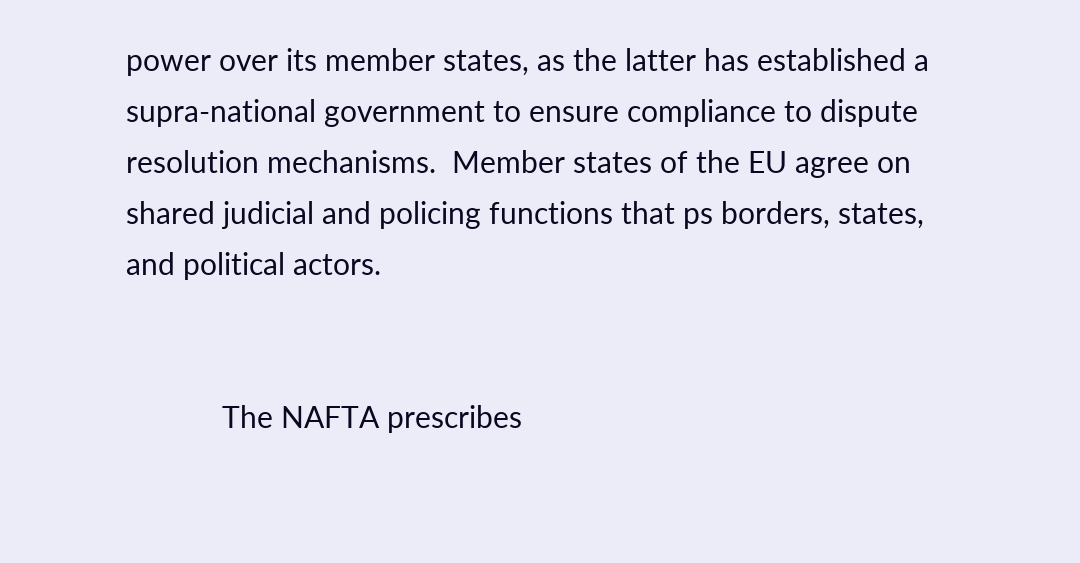power over its member states, as the latter has established a supra-national government to ensure compliance to dispute resolution mechanisms.  Member states of the EU agree on shared judicial and policing functions that ps borders, states, and political actors.


            The NAFTA prescribes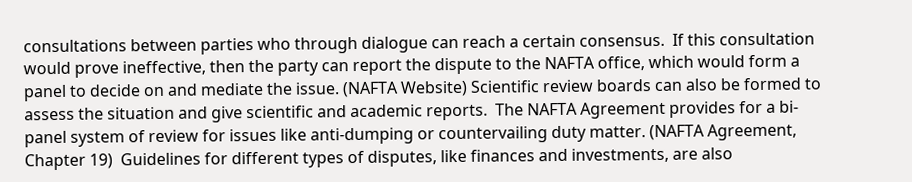consultations between parties who through dialogue can reach a certain consensus.  If this consultation would prove ineffective, then the party can report the dispute to the NAFTA office, which would form a panel to decide on and mediate the issue. (NAFTA Website) Scientific review boards can also be formed to assess the situation and give scientific and academic reports.  The NAFTA Agreement provides for a bi-panel system of review for issues like anti-dumping or countervailing duty matter. (NAFTA Agreement, Chapter 19)  Guidelines for different types of disputes, like finances and investments, are also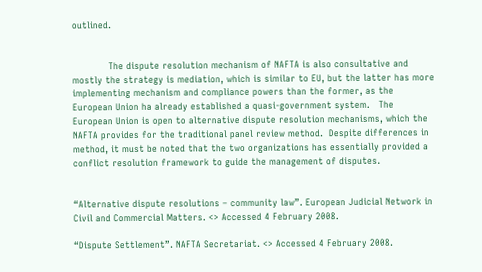outlined.


            The dispute resolution mechanism of NAFTA is also consultative and mostly the strategy is mediation, which is similar to EU, but the latter has more implementing mechanism and compliance powers than the former, as the European Union ha already established a quasi-government system.   The European Union is open to alternative dispute resolution mechanisms, which the NAFTA provides for the traditional panel review method.  Despite differences in method, it must be noted that the two organizations has essentially provided a conflict resolution framework to guide the management of disputes.


“Alternative dispute resolutions – community law”. European Judicial Network in Civil and Commercial Matters. <> Accessed 4 February 2008.

“Dispute Settlement”. NAFTA Secretariat. <> Accessed 4 February 2008.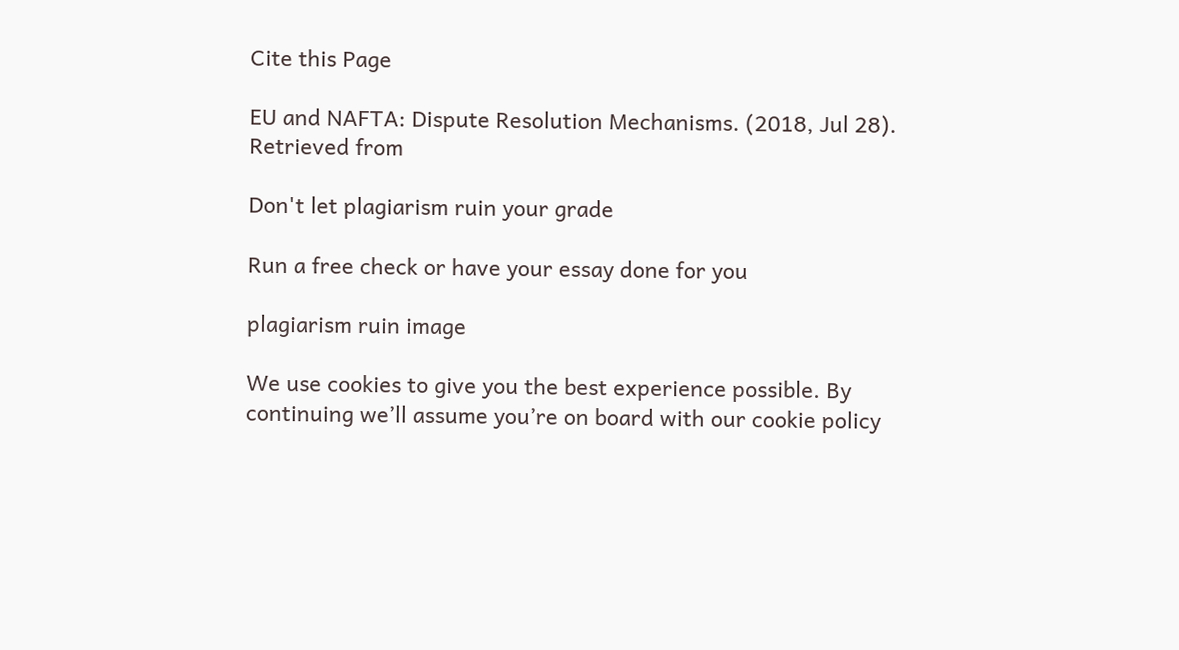Cite this Page

EU and NAFTA: Dispute Resolution Mechanisms. (2018, Jul 28). Retrieved from

Don't let plagiarism ruin your grade

Run a free check or have your essay done for you

plagiarism ruin image

We use cookies to give you the best experience possible. By continuing we’ll assume you’re on board with our cookie policy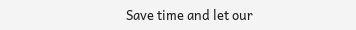Save time and let our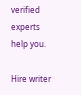verified experts help you.

Hire writer